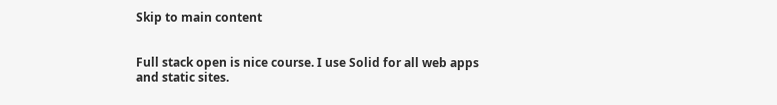Skip to main content


Full stack open is nice course. I use Solid for all web apps and static sites.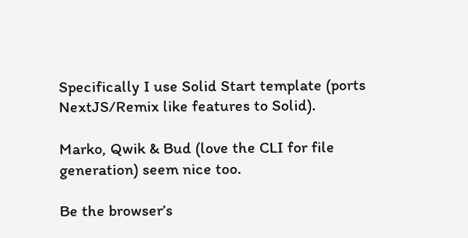Specifically I use Solid Start template (ports NextJS/Remix like features to Solid).

Marko, Qwik & Bud (love the CLI for file generation) seem nice too.

Be the browser’s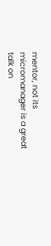mentor, not its micromanager is a great talk on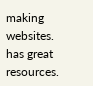making websites. has great resources.